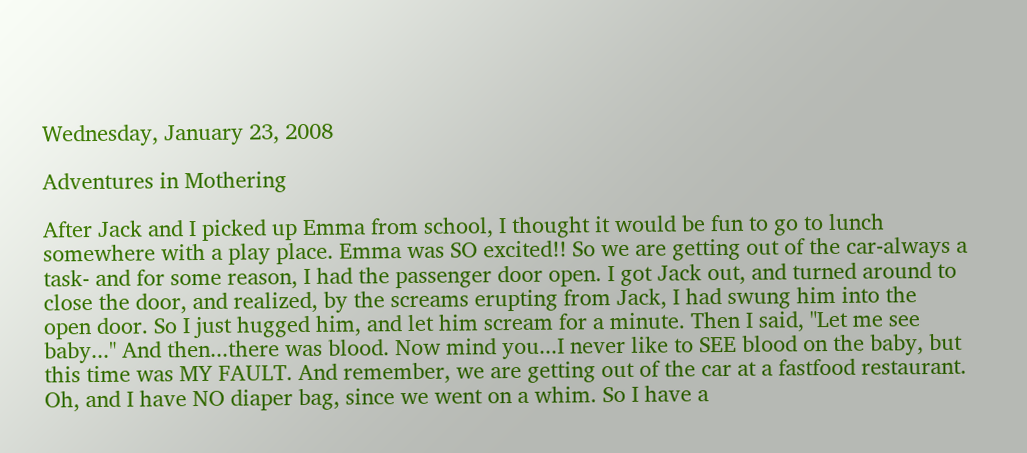Wednesday, January 23, 2008

Adventures in Mothering

After Jack and I picked up Emma from school, I thought it would be fun to go to lunch somewhere with a play place. Emma was SO excited!! So we are getting out of the car-always a task- and for some reason, I had the passenger door open. I got Jack out, and turned around to close the door, and realized, by the screams erupting from Jack, I had swung him into the open door. So I just hugged him, and let him scream for a minute. Then I said, "Let me see baby..." And then...there was blood. Now mind you...I never like to SEE blood on the baby, but this time was MY FAULT. And remember, we are getting out of the car at a fastfood restaurant. Oh, and I have NO diaper bag, since we went on a whim. So I have a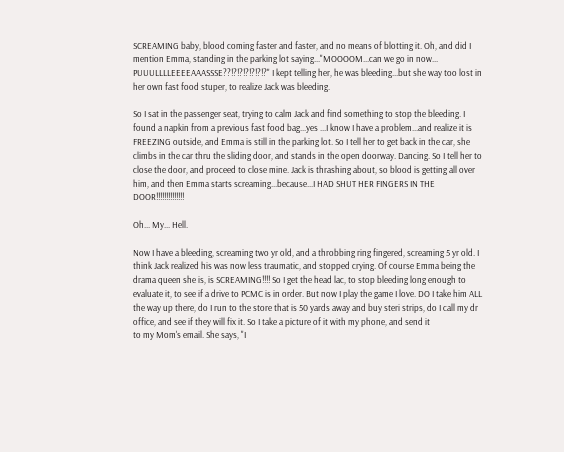SCREAMING baby, blood coming faster and faster, and no means of blotting it. Oh, and did I mention Emma, standing in the parking lot saying..."MOOOOM...can we go in now... PUUULLLLEEEEAAASSSE??!?!?!?!?!?!?" I kept telling her, he was bleeding...but she way too lost in her own fast food stuper, to realize Jack was bleeding.

So I sat in the passenger seat, trying to calm Jack and find something to stop the bleeding. I found a napkin from a previous fast food bag...yes ...I know I have a problem...and realize it is FREEZING outside, and Emma is still in the parking lot. So I tell her to get back in the car, she climbs in the car thru the sliding door, and stands in the open doorway. Dancing. So I tell her to close the door, and proceed to close mine. Jack is thrashing about, so blood is getting all over him, and then Emma starts screaming...because...I HAD SHUT HER FINGERS IN THE DOOR!!!!!!!!!!!!!!

Oh... My... Hell.

Now I have a bleeding, screaming two yr old, and a throbbing ring fingered, screaming 5 yr old. I think Jack realized his was now less traumatic, and stopped crying. Of course Emma being the drama queen she is, is SCREAMING!!!! So I get the head lac, to stop bleeding long enough to evaluate it, to see if a drive to PCMC is in order. But now I play the game I love. DO I take him ALL the way up there, do I run to the store that is 50 yards away and buy steri strips, do I call my dr office, and see if they will fix it. So I take a picture of it with my phone, and send it
to my Mom's email. She says, "I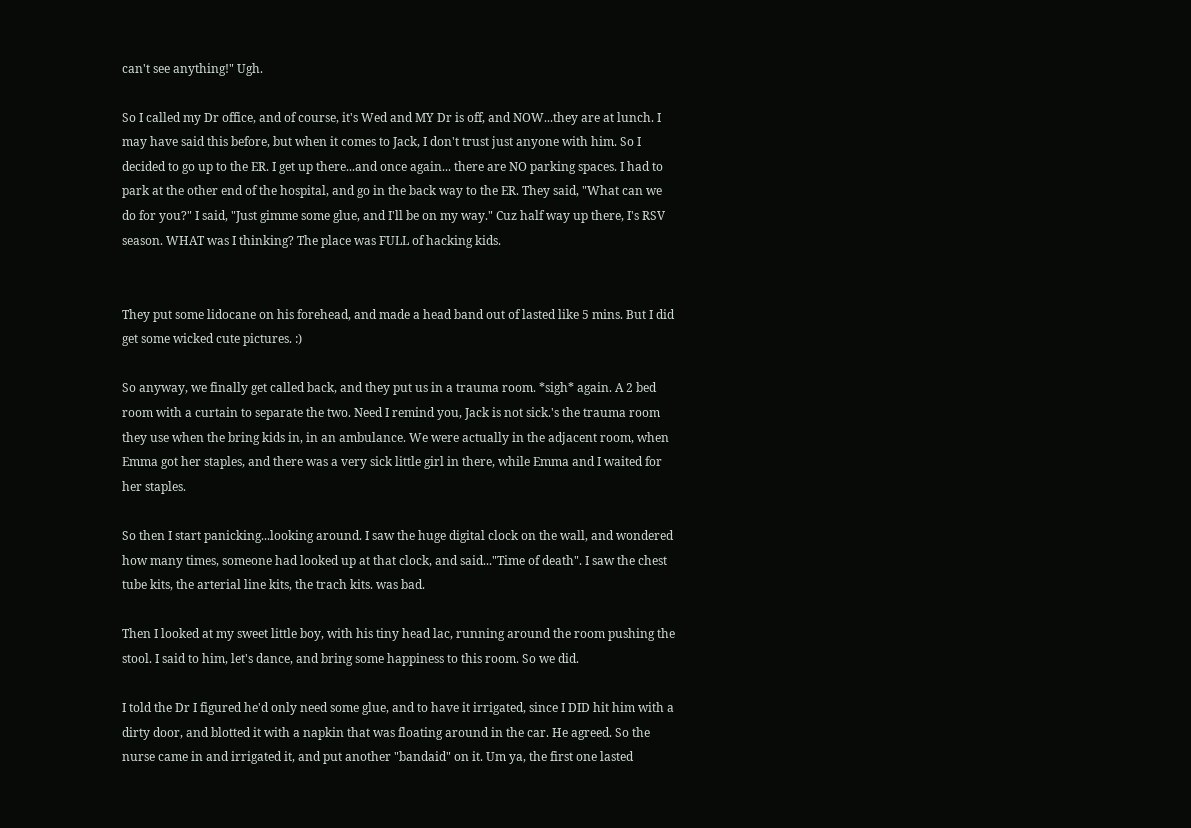can't see anything!" Ugh.

So I called my Dr office, and of course, it's Wed and MY Dr is off, and NOW...they are at lunch. I may have said this before, but when it comes to Jack, I don't trust just anyone with him. So I decided to go up to the ER. I get up there...and once again... there are NO parking spaces. I had to park at the other end of the hospital, and go in the back way to the ER. They said, "What can we do for you?" I said, "Just gimme some glue, and I'll be on my way." Cuz half way up there, I's RSV season. WHAT was I thinking? The place was FULL of hacking kids.


They put some lidocane on his forehead, and made a head band out of lasted like 5 mins. But I did get some wicked cute pictures. :)

So anyway, we finally get called back, and they put us in a trauma room. *sigh* again. A 2 bed room with a curtain to separate the two. Need I remind you, Jack is not sick.'s the trauma room they use when the bring kids in, in an ambulance. We were actually in the adjacent room, when Emma got her staples, and there was a very sick little girl in there, while Emma and I waited for her staples.

So then I start panicking...looking around. I saw the huge digital clock on the wall, and wondered how many times, someone had looked up at that clock, and said..."Time of death". I saw the chest tube kits, the arterial line kits, the trach kits. was bad.

Then I looked at my sweet little boy, with his tiny head lac, running around the room pushing the stool. I said to him, let's dance, and bring some happiness to this room. So we did.

I told the Dr I figured he'd only need some glue, and to have it irrigated, since I DID hit him with a dirty door, and blotted it with a napkin that was floating around in the car. He agreed. So the nurse came in and irrigated it, and put another "bandaid" on it. Um ya, the first one lasted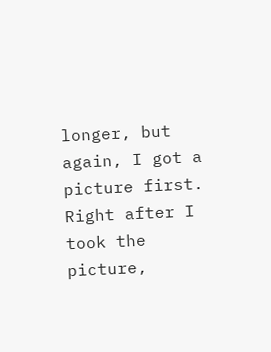longer, but again, I got a picture first. Right after I took the picture,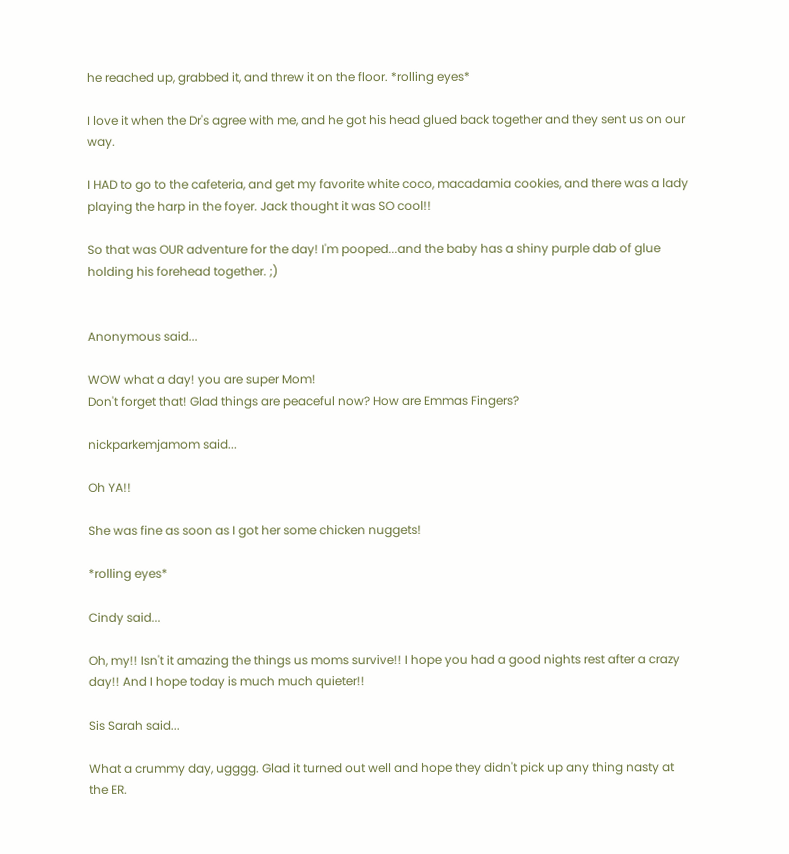he reached up, grabbed it, and threw it on the floor. *rolling eyes*

I love it when the Dr's agree with me, and he got his head glued back together and they sent us on our way.

I HAD to go to the cafeteria, and get my favorite white coco, macadamia cookies, and there was a lady playing the harp in the foyer. Jack thought it was SO cool!!

So that was OUR adventure for the day! I'm pooped...and the baby has a shiny purple dab of glue holding his forehead together. ;)


Anonymous said...

WOW what a day! you are super Mom!
Don't forget that! Glad things are peaceful now? How are Emmas Fingers?

nickparkemjamom said...

Oh YA!!

She was fine as soon as I got her some chicken nuggets!

*rolling eyes*

Cindy said...

Oh, my!! Isn't it amazing the things us moms survive!! I hope you had a good nights rest after a crazy day!! And I hope today is much much quieter!!

Sis Sarah said...

What a crummy day, ugggg. Glad it turned out well and hope they didn't pick up any thing nasty at the ER.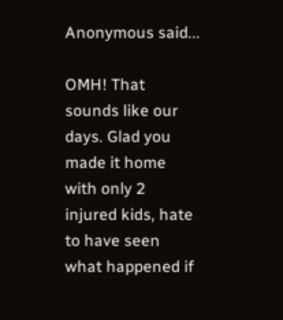Anonymous said...

OMH! That sounds like our days. Glad you made it home with only 2 injured kids, hate to have seen what happened if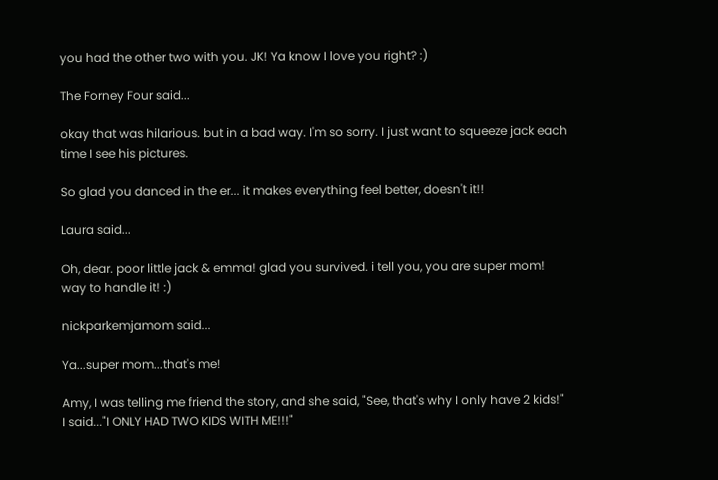you had the other two with you. JK! Ya know I love you right? :)

The Forney Four said...

okay that was hilarious. but in a bad way. I'm so sorry. I just want to squeeze jack each time I see his pictures.

So glad you danced in the er... it makes everything feel better, doesn't it!!

Laura said...

Oh, dear. poor little jack & emma! glad you survived. i tell you, you are super mom! way to handle it! :)

nickparkemjamom said...

Ya...super mom...that's me!

Amy, I was telling me friend the story, and she said, "See, that's why I only have 2 kids!" I said..."I ONLY HAD TWO KIDS WITH ME!!!"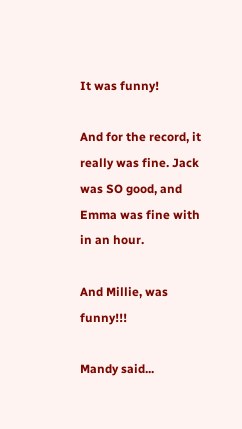It was funny!

And for the record, it really was fine. Jack was SO good, and Emma was fine with in an hour.

And Millie, was funny!!!

Mandy said...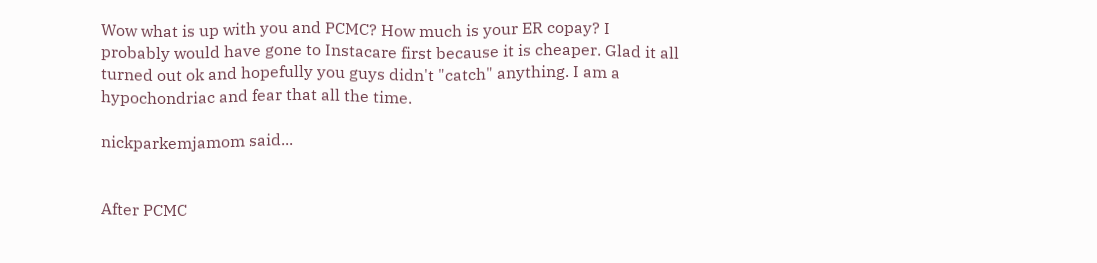Wow what is up with you and PCMC? How much is your ER copay? I probably would have gone to Instacare first because it is cheaper. Glad it all turned out ok and hopefully you guys didn't "catch" anything. I am a hypochondriac and fear that all the time.

nickparkemjamom said...


After PCMC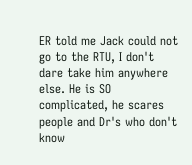ER told me Jack could not go to the RTU, I don't dare take him anywhere else. He is SO complicated, he scares people and Dr's who don't know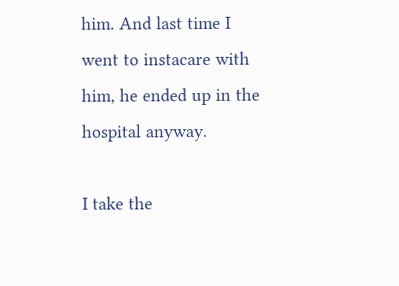him. And last time I went to instacare with him, he ended up in the hospital anyway.

I take the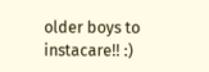older boys to instacare!! :)